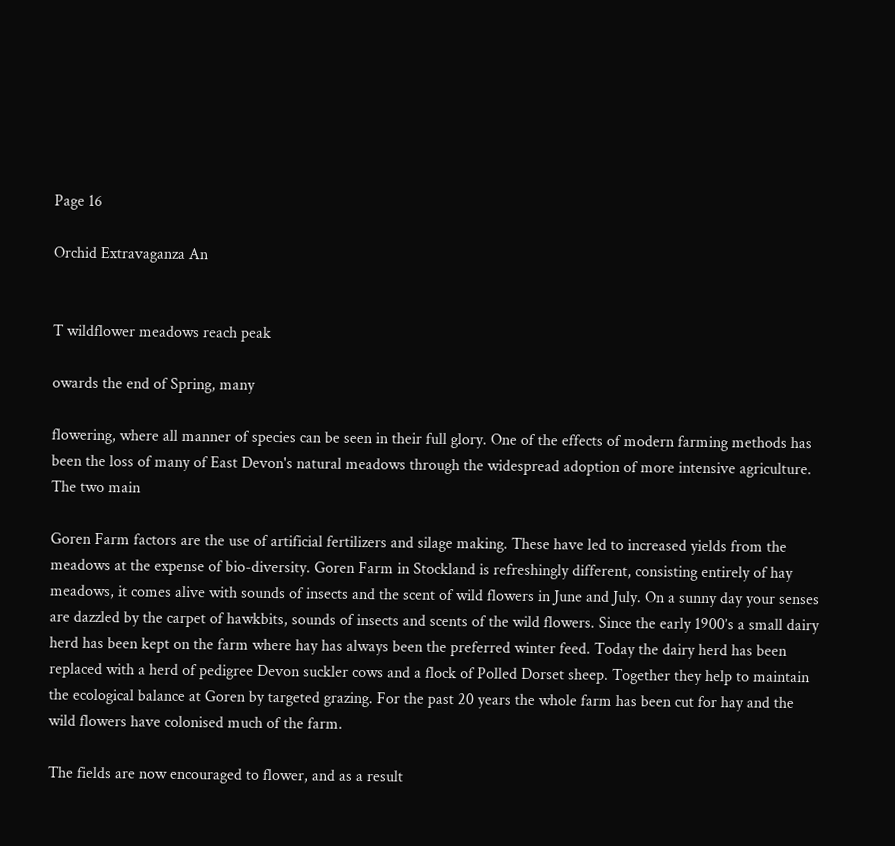Page 16

Orchid Extravaganza An


T wildflower meadows reach peak

owards the end of Spring, many

flowering, where all manner of species can be seen in their full glory. One of the effects of modern farming methods has been the loss of many of East Devon's natural meadows through the widespread adoption of more intensive agriculture. The two main

Goren Farm factors are the use of artificial fertilizers and silage making. These have led to increased yields from the meadows at the expense of bio-diversity. Goren Farm in Stockland is refreshingly different, consisting entirely of hay meadows, it comes alive with sounds of insects and the scent of wild flowers in June and July. On a sunny day your senses are dazzled by the carpet of hawkbits, sounds of insects and scents of the wild flowers. Since the early 1900’s a small dairy herd has been kept on the farm where hay has always been the preferred winter feed. Today the dairy herd has been replaced with a herd of pedigree Devon suckler cows and a flock of Polled Dorset sheep. Together they help to maintain the ecological balance at Goren by targeted grazing. For the past 20 years the whole farm has been cut for hay and the wild flowers have colonised much of the farm.

The fields are now encouraged to flower, and as a result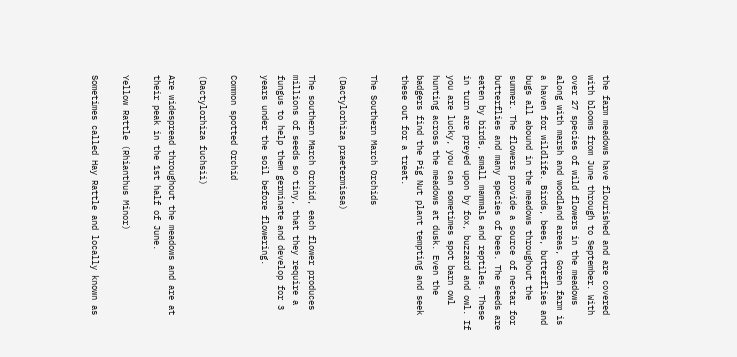the farm meadows have flourished and are covered with blooms from June through to September. With over 27 species of wild flowers in the meadows along with marsh and woodland areas, Goren farm is a haven for wildlife. Birds, bees, butterflies and bugs all abound in the meadows throughout the summer. The flowers provide a source of nectar for butterflies and many species of bees. The seeds are eaten by birds, small mammals and reptiles. These in turn are preyed upon by fox, buzzard and owl. If you are lucky, you can sometimes spot barn owl hunting across the meadows at dusk. Even the badgers find the Pig Nut plant tempting and seek these out for a treat.

The Southern March Orchids

(Dactylorhiza praetermissa)

The southern March Orchid, each flower produces millions of seeds so tiny, that they require a fungus to help them germinate and develop for 3 years under the soil before flowering.

Common spotted Orchid

(Dactylorhiza fuchsii)

Are widespread throughout the meadows and are at their peak in the 1st half of June.

Yellow Rattle (Rhianthus Minor)

Sometimes called Hay Rattle and locally known as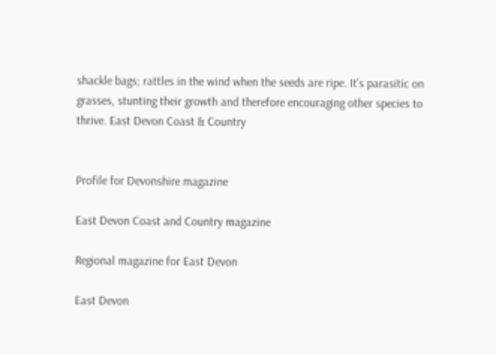shackle bags; rattles in the wind when the seeds are ripe. It's parasitic on grasses, stunting their growth and therefore encouraging other species to thrive. East Devon Coast & Country


Profile for Devonshire magazine

East Devon Coast and Country magazine

Regional magazine for East Devon

East Devon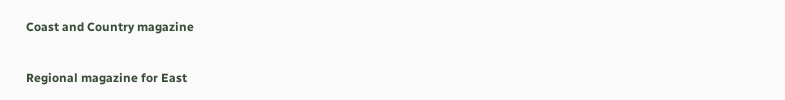Coast and Country magazine

Regional magazine for East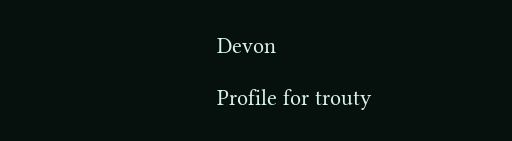Devon

Profile for trouty